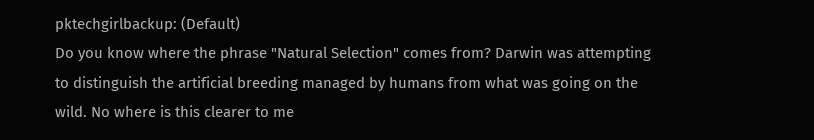pktechgirlbackup: (Default)
Do you know where the phrase "Natural Selection" comes from? Darwin was attempting to distinguish the artificial breeding managed by humans from what was going on the wild. No where is this clearer to me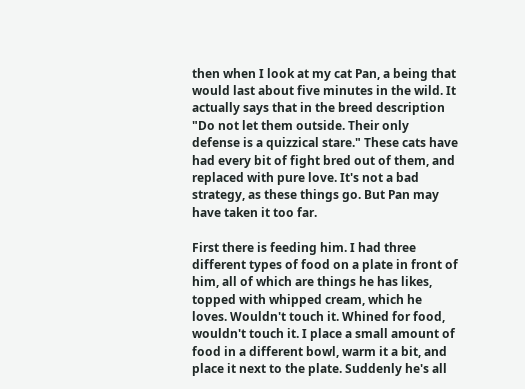then when I look at my cat Pan, a being that would last about five minutes in the wild. It actually says that in the breed description "Do not let them outside. Their only defense is a quizzical stare." These cats have had every bit of fight bred out of them, and replaced with pure love. It's not a bad strategy, as these things go. But Pan may have taken it too far.

First there is feeding him. I had three different types of food on a plate in front of him, all of which are things he has likes, topped with whipped cream, which he loves. Wouldn't touch it. Whined for food, wouldn't touch it. I place a small amount of food in a different bowl, warm it a bit, and place it next to the plate. Suddenly he's all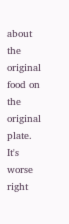about the original food on the original plate. It's worse right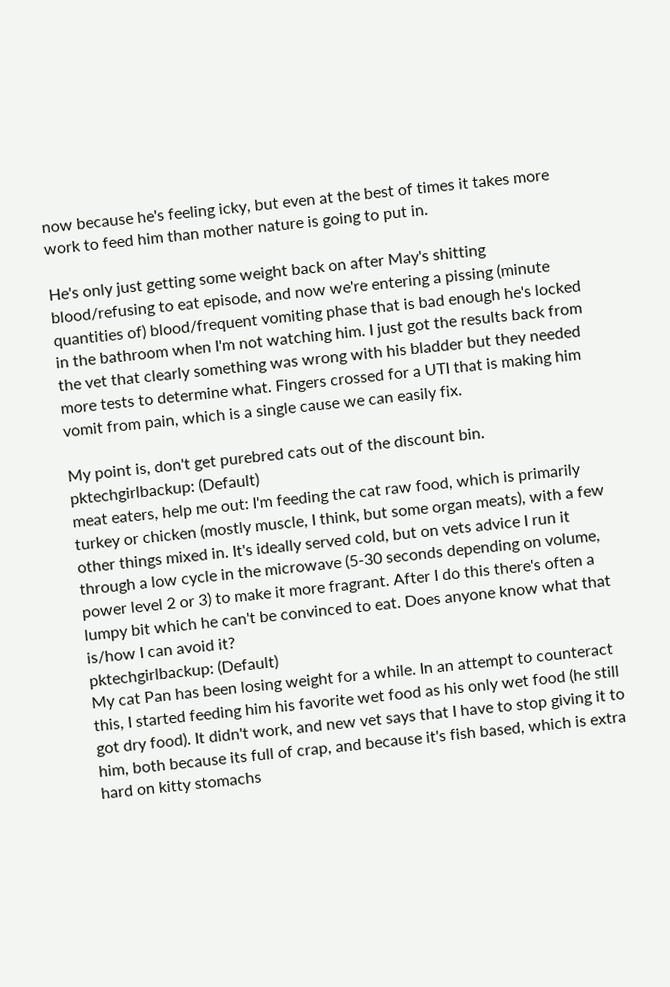now because he's feeling icky, but even at the best of times it takes more work to feed him than mother nature is going to put in.

He's only just getting some weight back on after May's shitting blood/refusing to eat episode, and now we're entering a pissing (minute quantities of) blood/frequent vomiting phase that is bad enough he's locked in the bathroom when I'm not watching him. I just got the results back from the vet that clearly something was wrong with his bladder but they needed more tests to determine what. Fingers crossed for a UTI that is making him vomit from pain, which is a single cause we can easily fix.

My point is, don't get purebred cats out of the discount bin.
pktechgirlbackup: (Default)
meat eaters, help me out: I'm feeding the cat raw food, which is primarily turkey or chicken (mostly muscle, I think, but some organ meats), with a few other things mixed in. It's ideally served cold, but on vets advice I run it through a low cycle in the microwave (5-30 seconds depending on volume, power level 2 or 3) to make it more fragrant. After I do this there's often a lumpy bit which he can't be convinced to eat. Does anyone know what that is/how I can avoid it?
pktechgirlbackup: (Default)
My cat Pan has been losing weight for a while. In an attempt to counteract this, I started feeding him his favorite wet food as his only wet food (he still got dry food). It didn't work, and new vet says that I have to stop giving it to him, both because its full of crap, and because it's fish based, which is extra hard on kitty stomachs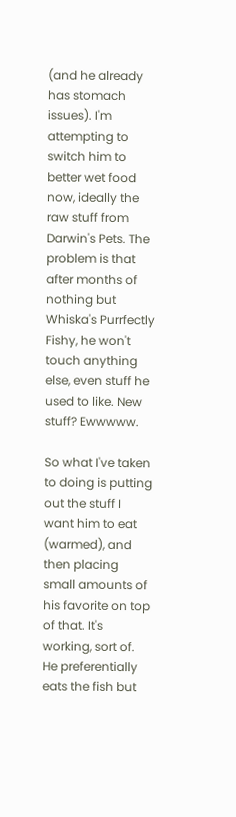(and he already has stomach issues). I'm attempting to switch him to better wet food now, ideally the raw stuff from Darwin's Pets. The problem is that after months of nothing but Whiska's Purrfectly Fishy, he won't touch anything else, even stuff he used to like. New stuff? Ewwwww.

So what I've taken to doing is putting out the stuff I want him to eat (warmed), and then placing small amounts of his favorite on top of that. It's working, sort of. He preferentially eats the fish but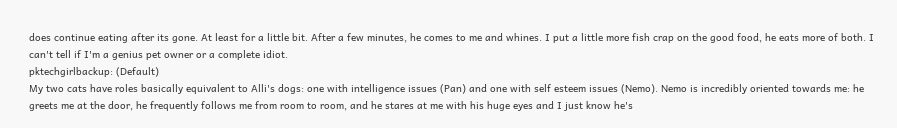does continue eating after its gone. At least for a little bit. After a few minutes, he comes to me and whines. I put a little more fish crap on the good food, he eats more of both. I can't tell if I'm a genius pet owner or a complete idiot.
pktechgirlbackup: (Default)
My two cats have roles basically equivalent to Alli's dogs: one with intelligence issues (Pan) and one with self esteem issues (Nemo). Nemo is incredibly oriented towards me: he greets me at the door, he frequently follows me from room to room, and he stares at me with his huge eyes and I just know he's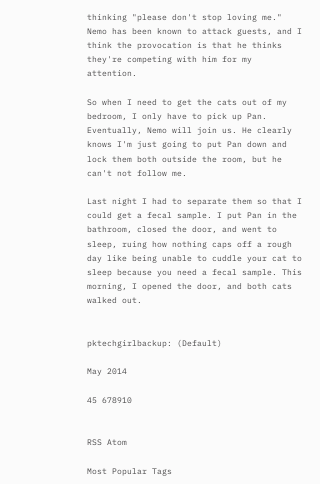thinking "please don't stop loving me." Nemo has been known to attack guests, and I think the provocation is that he thinks they're competing with him for my attention.

So when I need to get the cats out of my bedroom, I only have to pick up Pan. Eventually, Nemo will join us. He clearly knows I'm just going to put Pan down and lock them both outside the room, but he can't not follow me.

Last night I had to separate them so that I could get a fecal sample. I put Pan in the bathroom, closed the door, and went to sleep, ruing how nothing caps off a rough day like being unable to cuddle your cat to sleep because you need a fecal sample. This morning, I opened the door, and both cats walked out.


pktechgirlbackup: (Default)

May 2014

45 678910


RSS Atom

Most Popular Tags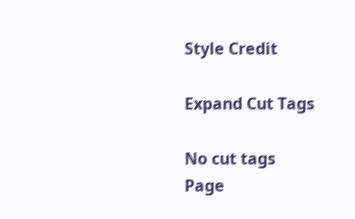Style Credit

Expand Cut Tags

No cut tags
Page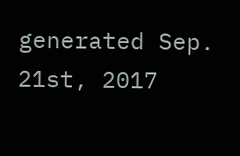generated Sep. 21st, 2017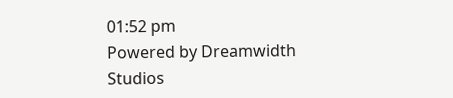01:52 pm
Powered by Dreamwidth Studios